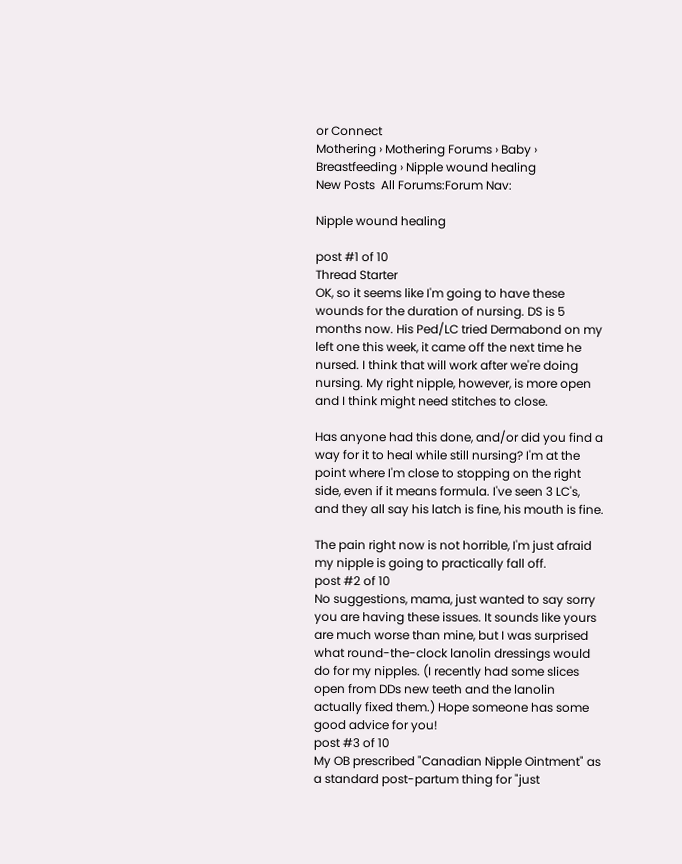or Connect
Mothering › Mothering Forums › Baby › Breastfeeding › Nipple wound healing
New Posts  All Forums:Forum Nav:

Nipple wound healing

post #1 of 10
Thread Starter
OK, so it seems like I'm going to have these wounds for the duration of nursing. DS is 5 months now. His Ped/LC tried Dermabond on my left one this week, it came off the next time he nursed. I think that will work after we're doing nursing. My right nipple, however, is more open and I think might need stitches to close.

Has anyone had this done, and/or did you find a way for it to heal while still nursing? I'm at the point where I'm close to stopping on the right side, even if it means formula. I've seen 3 LC's, and they all say his latch is fine, his mouth is fine.

The pain right now is not horrible, I'm just afraid my nipple is going to practically fall off.
post #2 of 10
No suggestions, mama, just wanted to say sorry you are having these issues. It sounds like yours are much worse than mine, but I was surprised what round-the-clock lanolin dressings would do for my nipples. (I recently had some slices open from DDs new teeth and the lanolin actually fixed them.) Hope someone has some good advice for you!
post #3 of 10
My OB prescribed "Canadian Nipple Ointment" as a standard post-partum thing for "just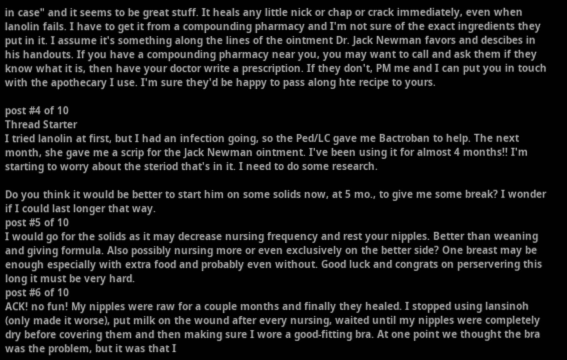in case" and it seems to be great stuff. It heals any little nick or chap or crack immediately, even when lanolin fails. I have to get it from a compounding pharmacy and I'm not sure of the exact ingredients they put in it. I assume it's something along the lines of the ointment Dr. Jack Newman favors and descibes in his handouts. If you have a compounding pharmacy near you, you may want to call and ask them if they know what it is, then have your doctor write a prescription. If they don't, PM me and I can put you in touch with the apothecary I use. I'm sure they'd be happy to pass along hte recipe to yours.

post #4 of 10
Thread Starter
I tried lanolin at first, but I had an infection going, so the Ped/LC gave me Bactroban to help. The next month, she gave me a scrip for the Jack Newman ointment. I've been using it for almost 4 months!! I'm starting to worry about the steriod that's in it. I need to do some research.

Do you think it would be better to start him on some solids now, at 5 mo., to give me some break? I wonder if I could last longer that way.
post #5 of 10
I would go for the solids as it may decrease nursing frequency and rest your nipples. Better than weaning and giving formula. Also possibly nursing more or even exclusively on the better side? One breast may be enough especially with extra food and probably even without. Good luck and congrats on perservering this long it must be very hard.
post #6 of 10
ACK! no fun! My nipples were raw for a couple months and finally they healed. I stopped using lansinoh (only made it worse), put milk on the wound after every nursing, waited until my nipples were completely dry before covering them and then making sure I wore a good-fitting bra. At one point we thought the bra was the problem, but it was that I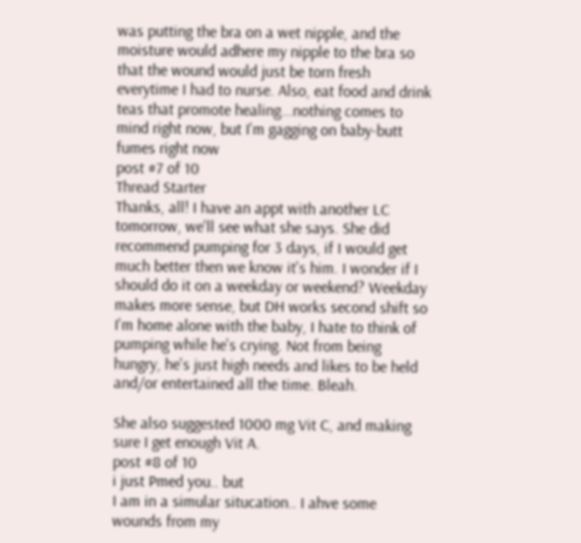was putting the bra on a wet nipple, and the moisture would adhere my nipple to the bra so that the wound would just be torn fresh everytime I had to nurse. Also, eat food and drink teas that promote healing...nothing comes to mind right now, but I'm gagging on baby-butt fumes right now
post #7 of 10
Thread Starter
Thanks, all! I have an appt with another LC tomorrow, we'll see what she says. She did recommend pumping for 3 days, if I would get much better then we know it's him. I wonder if I should do it on a weekday or weekend? Weekday makes more sense, but DH works second shift so I'm home alone with the baby, I hate to think of pumping while he's crying. Not from being hungry, he's just high needs and likes to be held and/or entertained all the time. Bleah.

She also suggested 1000 mg Vit C, and making sure I get enough Vit A.
post #8 of 10
i just Pmed you.. but
I am in a simular situcation.. I ahve some wounds from my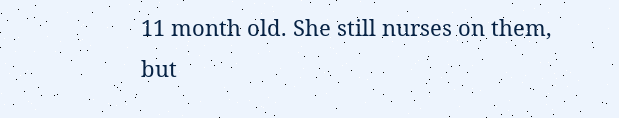11 month old. She still nurses on them, but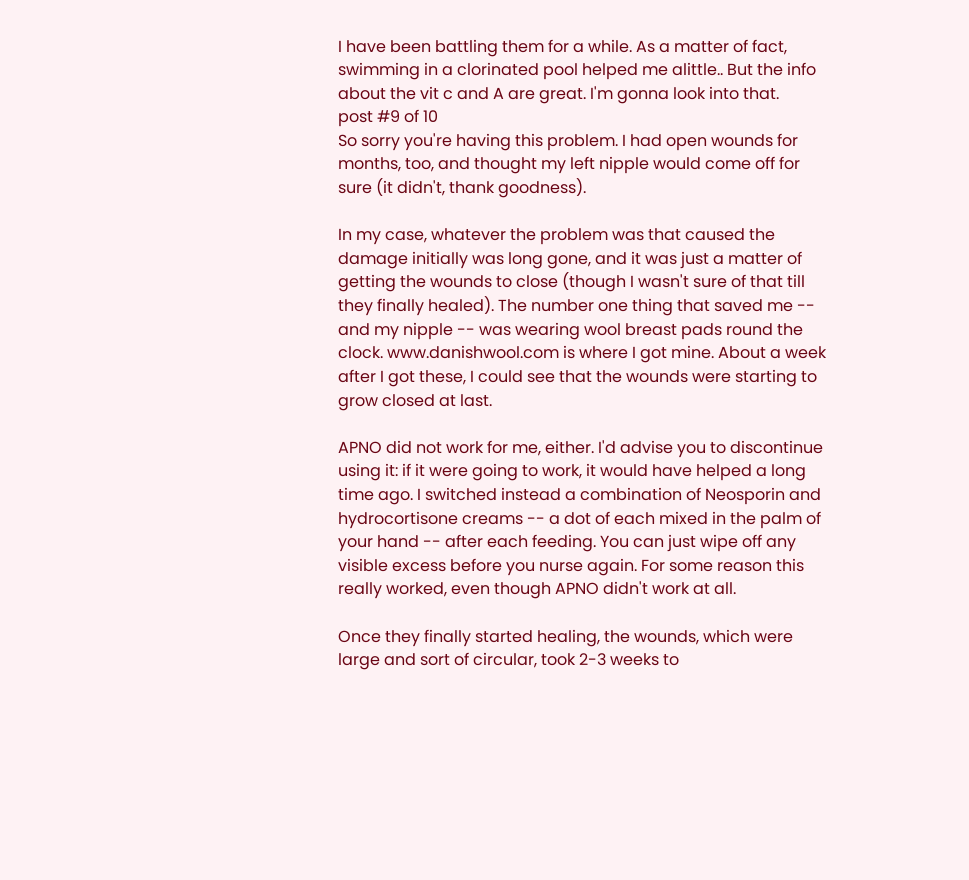I have been battling them for a while. As a matter of fact, swimming in a clorinated pool helped me alittle.. But the info about the vit c and A are great. I'm gonna look into that.
post #9 of 10
So sorry you're having this problem. I had open wounds for months, too, and thought my left nipple would come off for sure (it didn't, thank goodness).

In my case, whatever the problem was that caused the damage initially was long gone, and it was just a matter of getting the wounds to close (though I wasn't sure of that till they finally healed). The number one thing that saved me -- and my nipple -- was wearing wool breast pads round the clock. www.danishwool.com is where I got mine. About a week after I got these, I could see that the wounds were starting to grow closed at last.

APNO did not work for me, either. I'd advise you to discontinue using it: if it were going to work, it would have helped a long time ago. I switched instead a combination of Neosporin and hydrocortisone creams -- a dot of each mixed in the palm of your hand -- after each feeding. You can just wipe off any visible excess before you nurse again. For some reason this really worked, even though APNO didn't work at all.

Once they finally started healing, the wounds, which were large and sort of circular, took 2-3 weeks to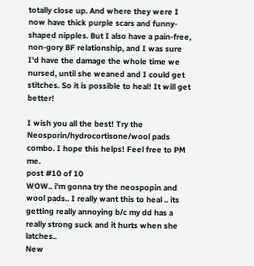totally close up. And where they were I now have thick purple scars and funny-shaped nipples. But I also have a pain-free, non-gory BF relationship, and I was sure I'd have the damage the whole time we nursed, until she weaned and I could get stitches. So it is possible to heal! It will get better!

I wish you all the best! Try the Neosporin/hydrocortisone/wool pads combo. I hope this helps! Feel free to PM me.
post #10 of 10
WOW.. i'm gonna try the neospopin and wool pads.. I really want this to heal .. its getting really annoying b/c my dd has a really strong suck and it hurts when she latches..
New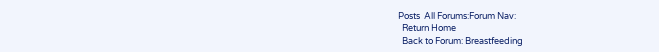Posts  All Forums:Forum Nav:
  Return Home
  Back to Forum: Breastfeeding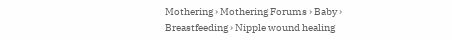Mothering › Mothering Forums › Baby › Breastfeeding › Nipple wound healing